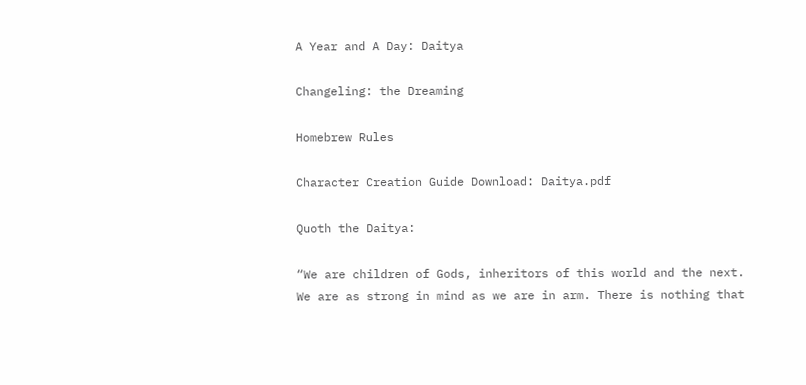A Year and A Day: Daitya

Changeling: the Dreaming

Homebrew Rules

Character Creation Guide Download: Daitya.pdf

Quoth the Daitya:

“We are children of Gods, inheritors of this world and the next. We are as strong in mind as we are in arm. There is nothing that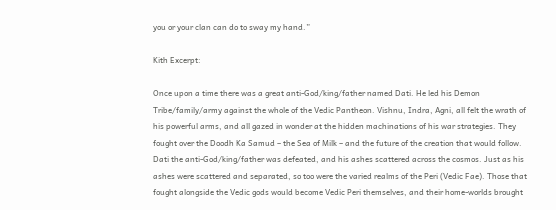you or your clan can do to sway my hand.”

Kith Excerpt:

Once upon a time there was a great anti-God/king/father named Dati. He led his Demon Tribe/family/army against the whole of the Vedic Pantheon. Vishnu, Indra, Agni, all felt the wrath of his powerful arms, and all gazed in wonder at the hidden machinations of his war strategies. They fought over the Doodh Ka Samud – the Sea of Milk – and the future of the creation that would follow. Dati the anti-God/king/father was defeated, and his ashes scattered across the cosmos. Just as his ashes were scattered and separated, so too were the varied realms of the Peri (Vedic Fae). Those that fought alongside the Vedic gods would become Vedic Peri themselves, and their home-worlds brought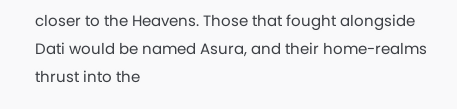closer to the Heavens. Those that fought alongside Dati would be named Asura, and their home-realms thrust into the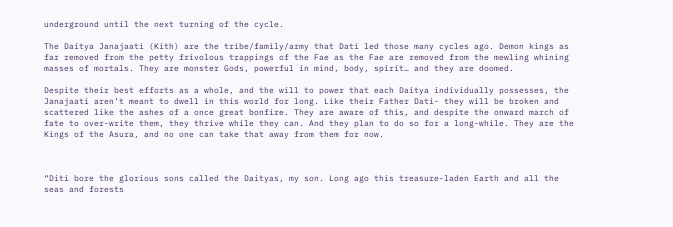underground until the next turning of the cycle.

The Daitya Janajaati (Kith) are the tribe/family/army that Dati led those many cycles ago. Demon kings as far removed from the petty frivolous trappings of the Fae as the Fae are removed from the mewling whining masses of mortals. They are monster Gods, powerful in mind, body, spirit… and they are doomed.

Despite their best efforts as a whole, and the will to power that each Daitya individually possesses, the Janajaati aren’t meant to dwell in this world for long. Like their Father Dati- they will be broken and scattered like the ashes of a once great bonfire. They are aware of this, and despite the onward march of fate to over-write them, they thrive while they can. And they plan to do so for a long-while. They are the Kings of the Asura, and no one can take that away from them for now.



“Diti bore the glorious sons called the Daityas, my son. Long ago this treasure-laden Earth and all the seas and forests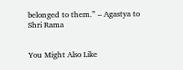belonged to them.” – Agastya to Shri Rama


You Might Also Like